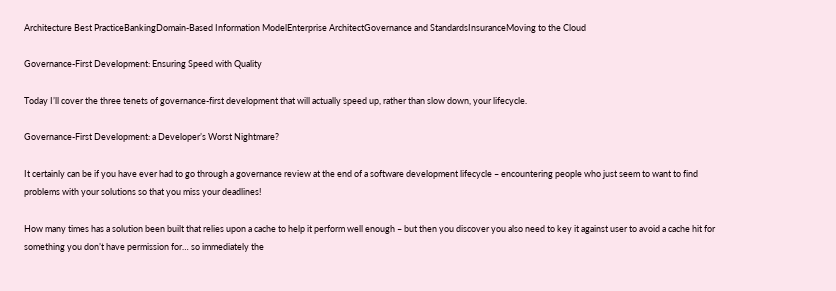Architecture Best PracticeBankingDomain-Based Information ModelEnterprise ArchitectGovernance and StandardsInsuranceMoving to the Cloud

Governance-First Development: Ensuring Speed with Quality

Today I’ll cover the three tenets of governance-first development that will actually speed up, rather than slow down, your lifecycle.

Governance-First Development: a Developer’s Worst Nightmare?

It certainly can be if you have ever had to go through a governance review at the end of a software development lifecycle – encountering people who just seem to want to find problems with your solutions so that you miss your deadlines!

How many times has a solution been built that relies upon a cache to help it perform well enough – but then you discover you also need to key it against user to avoid a cache hit for something you don’t have permission for… so immediately the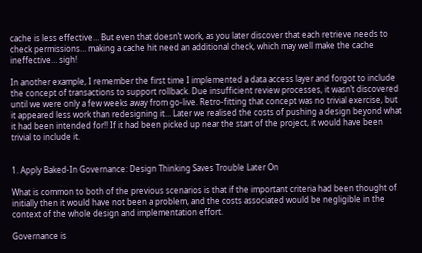cache is less effective… But even that doesn’t work, as you later discover that each retrieve needs to check permissions… making a cache hit need an additional check, which may well make the cache ineffective… sigh!

In another example, I remember the first time I implemented a data access layer and forgot to include the concept of transactions to support rollback. Due insufficient review processes, it wasn’t discovered until we were only a few weeks away from go-live. Retro-fitting that concept was no trivial exercise, but it appeared less work than redesigning it… Later we realised the costs of pushing a design beyond what it had been intended for!! If it had been picked up near the start of the project, it would have been trivial to include it.


1. Apply Baked-In Governance: Design Thinking Saves Trouble Later On

What is common to both of the previous scenarios is that if the important criteria had been thought of initially then it would have not been a problem, and the costs associated would be negligible in the context of the whole design and implementation effort.

Governance is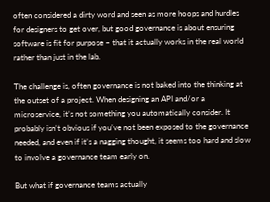often considered a dirty word and seen as more hoops and hurdles for designers to get over, but good governance is about ensuring software is fit for purpose – that it actually works in the real world rather than just in the lab.

The challenge is, often governance is not baked into the thinking at the outset of a project. When designing an API and/or a microservice, it’s not something you automatically consider. It probably isn’t obvious if you’ve not been exposed to the governance needed, and even if it’s a nagging thought, it seems too hard and slow to involve a governance team early on.

But what if governance teams actually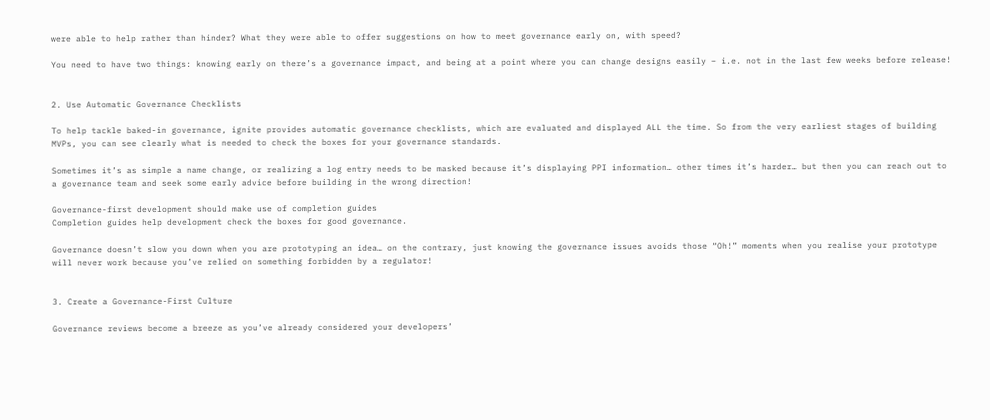were able to help rather than hinder? What they were able to offer suggestions on how to meet governance early on, with speed?

You need to have two things: knowing early on there’s a governance impact, and being at a point where you can change designs easily – i.e. not in the last few weeks before release!


2. Use Automatic Governance Checklists

To help tackle baked-in governance, ignite provides automatic governance checklists, which are evaluated and displayed ALL the time. So from the very earliest stages of building MVPs, you can see clearly what is needed to check the boxes for your governance standards.

Sometimes it’s as simple a name change, or realizing a log entry needs to be masked because it’s displaying PPI information… other times it’s harder… but then you can reach out to a governance team and seek some early advice before building in the wrong direction!

Governance-first development should make use of completion guides
Completion guides help development check the boxes for good governance.

Governance doesn’t slow you down when you are prototyping an idea… on the contrary, just knowing the governance issues avoids those “Oh!” moments when you realise your prototype will never work because you’ve relied on something forbidden by a regulator!


3. Create a Governance-First Culture

Governance reviews become a breeze as you’ve already considered your developers’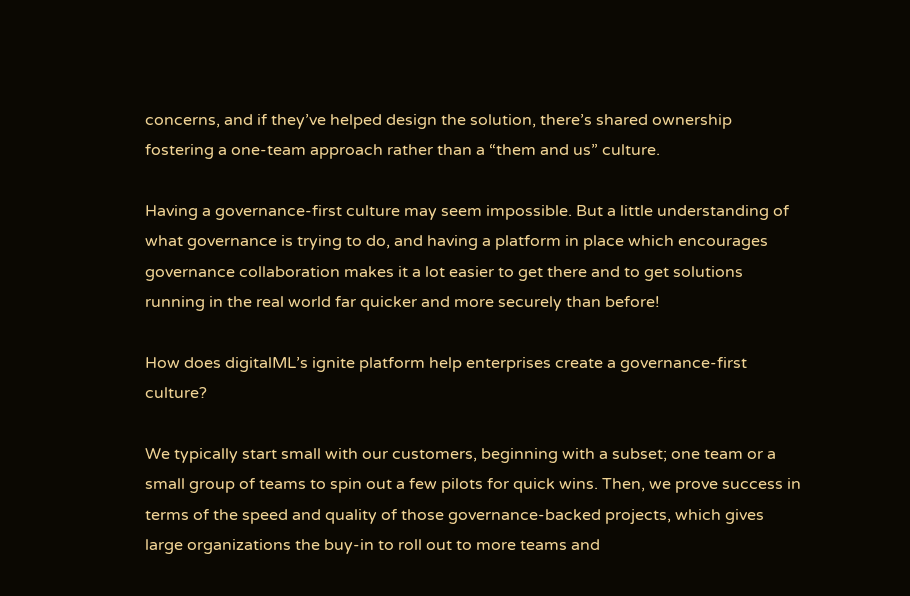concerns, and if they’ve helped design the solution, there’s shared ownership fostering a one-team approach rather than a “them and us” culture.

Having a governance-first culture may seem impossible. But a little understanding of what governance is trying to do, and having a platform in place which encourages governance collaboration makes it a lot easier to get there and to get solutions running in the real world far quicker and more securely than before!

How does digitalML’s ignite platform help enterprises create a governance-first culture?

We typically start small with our customers, beginning with a subset; one team or a small group of teams to spin out a few pilots for quick wins. Then, we prove success in terms of the speed and quality of those governance-backed projects, which gives large organizations the buy-in to roll out to more teams and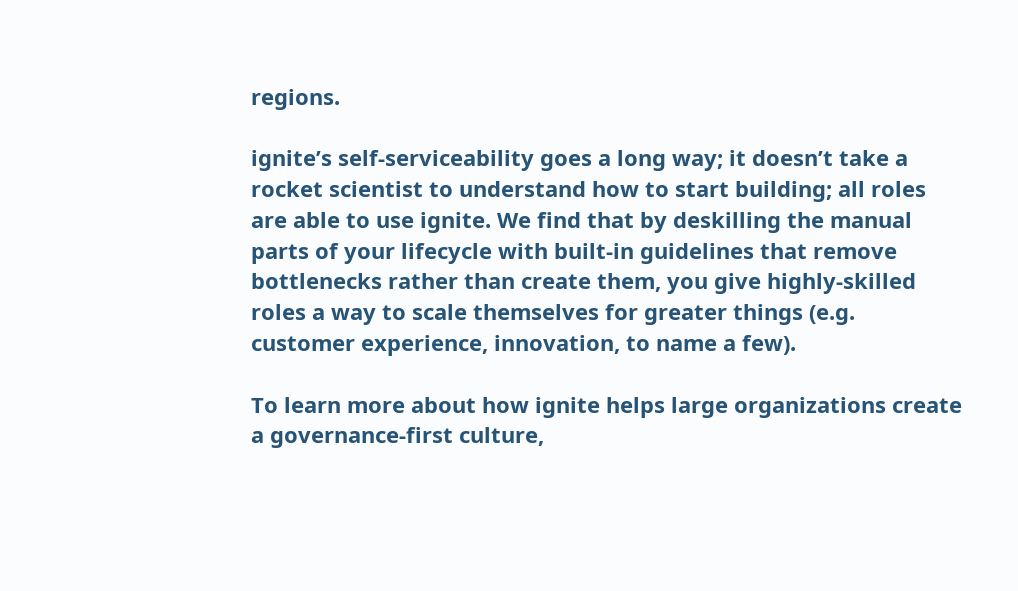regions.

ignite’s self-serviceability goes a long way; it doesn’t take a rocket scientist to understand how to start building; all roles are able to use ignite. We find that by deskilling the manual parts of your lifecycle with built-in guidelines that remove bottlenecks rather than create them, you give highly-skilled roles a way to scale themselves for greater things (e.g. customer experience, innovation, to name a few).

To learn more about how ignite helps large organizations create a governance-first culture,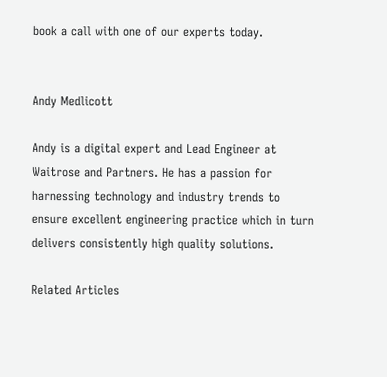book a call with one of our experts today.


Andy Medlicott

Andy is a digital expert and Lead Engineer at Waitrose and Partners. He has a passion for harnessing technology and industry trends to ensure excellent engineering practice which in turn delivers consistently high quality solutions.

Related Articles